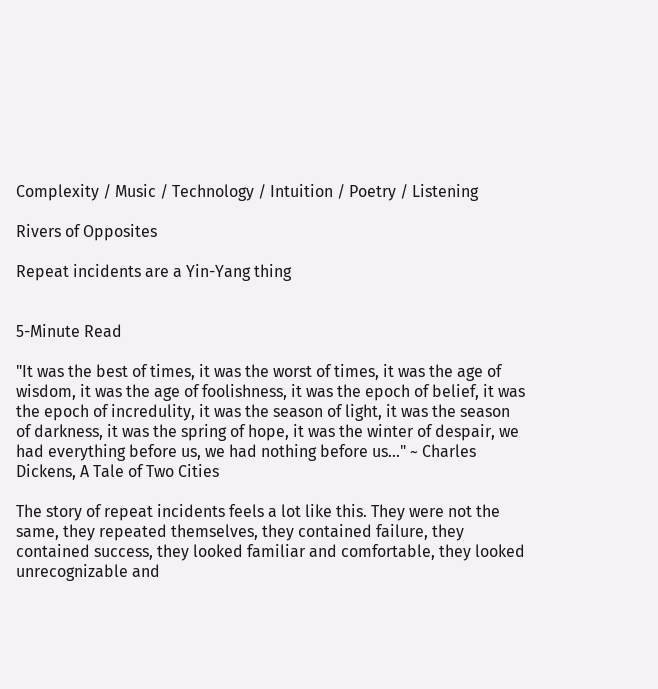Complexity / Music / Technology / Intuition / Poetry / Listening

Rivers of Opposites

Repeat incidents are a Yin-Yang thing


5-Minute Read

"It was the best of times, it was the worst of times, it was the age of wisdom, it was the age of foolishness, it was the epoch of belief, it was the epoch of incredulity, it was the season of light, it was the season of darkness, it was the spring of hope, it was the winter of despair, we had everything before us, we had nothing before us..." ~ Charles Dickens, A Tale of Two Cities

The story of repeat incidents feels a lot like this. They were not the same, they repeated themselves, they contained failure, they contained success, they looked familiar and comfortable, they looked unrecognizable and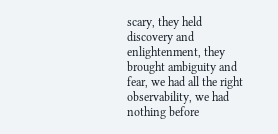scary, they held discovery and enlightenment, they brought ambiguity and fear, we had all the right observability, we had nothing before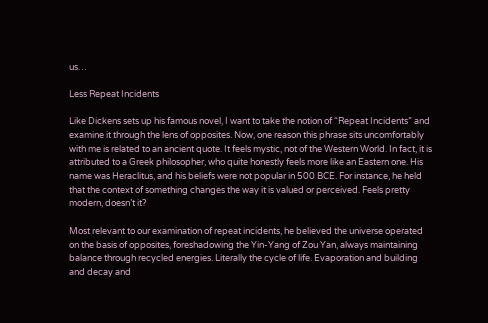us…

Less Repeat Incidents

Like Dickens sets up his famous novel, I want to take the notion of “Repeat Incidents” and examine it through the lens of opposites. Now, one reason this phrase sits uncomfortably with me is related to an ancient quote. It feels mystic, not of the Western World. In fact, it is attributed to a Greek philosopher, who quite honestly feels more like an Eastern one. His name was Heraclitus, and his beliefs were not popular in 500 BCE. For instance, he held that the context of something changes the way it is valued or perceived. Feels pretty modern, doesn’t it?

Most relevant to our examination of repeat incidents, he believed the universe operated on the basis of opposites, foreshadowing the Yin-Yang of Zou Yan, always maintaining balance through recycled energies. Literally the cycle of life. Evaporation and building and decay and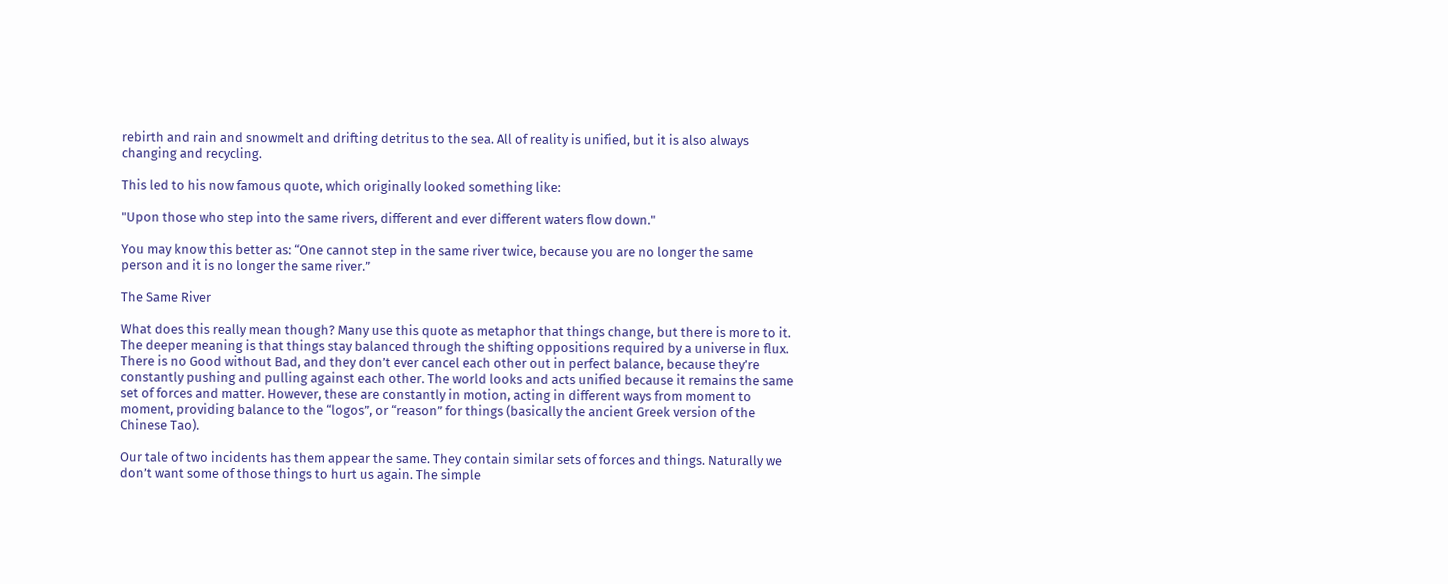rebirth and rain and snowmelt and drifting detritus to the sea. All of reality is unified, but it is also always changing and recycling.

This led to his now famous quote, which originally looked something like:

"Upon those who step into the same rivers, different and ever different waters flow down."

You may know this better as: “One cannot step in the same river twice, because you are no longer the same person and it is no longer the same river.”

The Same River

What does this really mean though? Many use this quote as metaphor that things change, but there is more to it. The deeper meaning is that things stay balanced through the shifting oppositions required by a universe in flux. There is no Good without Bad, and they don’t ever cancel each other out in perfect balance, because they’re constantly pushing and pulling against each other. The world looks and acts unified because it remains the same set of forces and matter. However, these are constantly in motion, acting in different ways from moment to moment, providing balance to the “logos”, or “reason” for things (basically the ancient Greek version of the Chinese Tao).

Our tale of two incidents has them appear the same. They contain similar sets of forces and things. Naturally we don’t want some of those things to hurt us again. The simple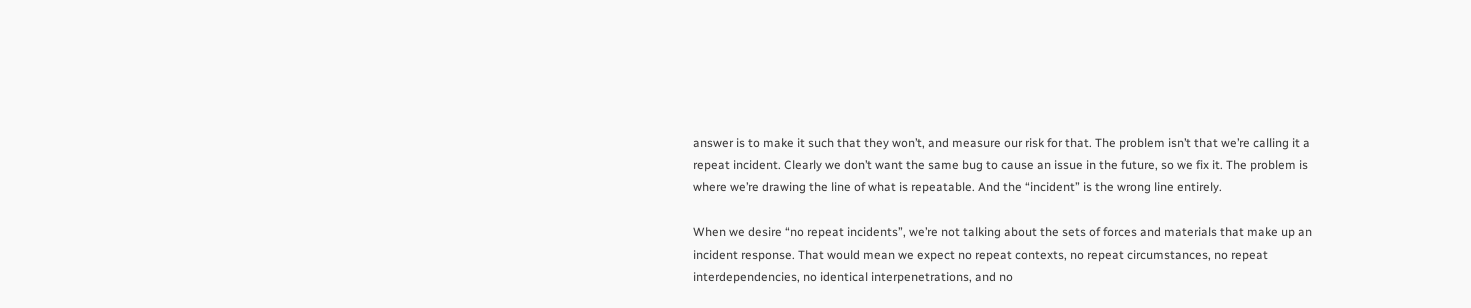answer is to make it such that they won’t, and measure our risk for that. The problem isn’t that we’re calling it a repeat incident. Clearly we don’t want the same bug to cause an issue in the future, so we fix it. The problem is where we’re drawing the line of what is repeatable. And the “incident” is the wrong line entirely.

When we desire “no repeat incidents”, we’re not talking about the sets of forces and materials that make up an incident response. That would mean we expect no repeat contexts, no repeat circumstances, no repeat interdependencies, no identical interpenetrations, and no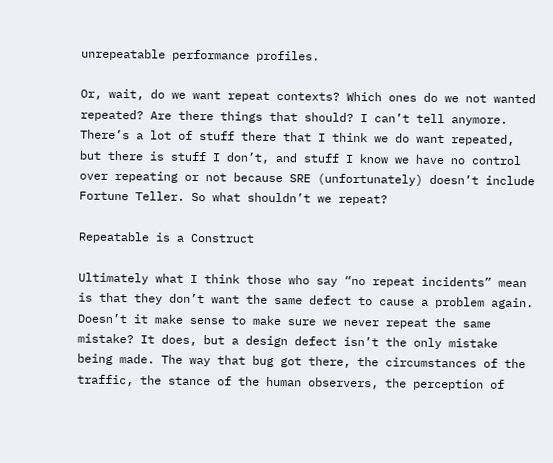unrepeatable performance profiles.

Or, wait, do we want repeat contexts? Which ones do we not wanted repeated? Are there things that should? I can’t tell anymore. There’s a lot of stuff there that I think we do want repeated, but there is stuff I don’t, and stuff I know we have no control over repeating or not because SRE (unfortunately) doesn’t include Fortune Teller. So what shouldn’t we repeat?

Repeatable is a Construct

Ultimately what I think those who say “no repeat incidents” mean is that they don’t want the same defect to cause a problem again. Doesn’t it make sense to make sure we never repeat the same mistake? It does, but a design defect isn’t the only mistake being made. The way that bug got there, the circumstances of the traffic, the stance of the human observers, the perception of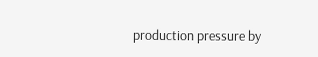production pressure by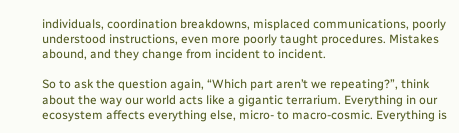individuals, coordination breakdowns, misplaced communications, poorly understood instructions, even more poorly taught procedures. Mistakes abound, and they change from incident to incident.

So to ask the question again, “Which part aren’t we repeating?”, think about the way our world acts like a gigantic terrarium. Everything in our ecosystem affects everything else, micro- to macro-cosmic. Everything is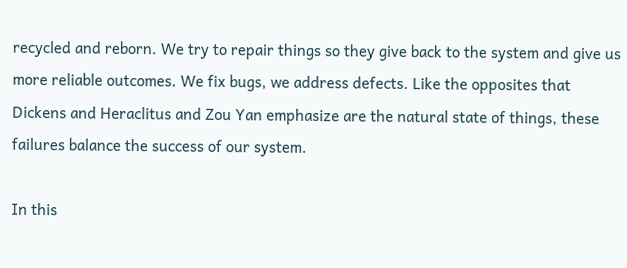recycled and reborn. We try to repair things so they give back to the system and give us more reliable outcomes. We fix bugs, we address defects. Like the opposites that Dickens and Heraclitus and Zou Yan emphasize are the natural state of things, these failures balance the success of our system.

In this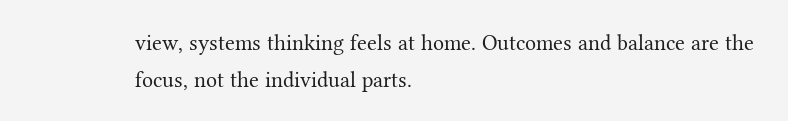view, systems thinking feels at home. Outcomes and balance are the focus, not the individual parts.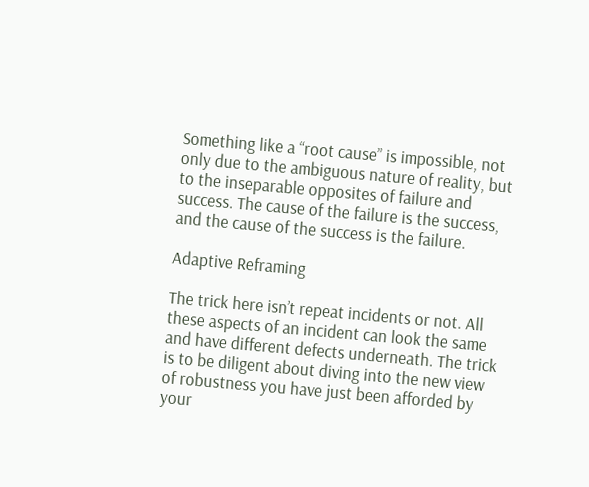Something like a “root cause” is impossible, not only due to the ambiguous nature of reality, but to the inseparable opposites of failure and success. The cause of the failure is the success, and the cause of the success is the failure.

Adaptive Reframing

The trick here isn’t repeat incidents or not. All these aspects of an incident can look the same and have different defects underneath. The trick is to be diligent about diving into the new view of robustness you have just been afforded by your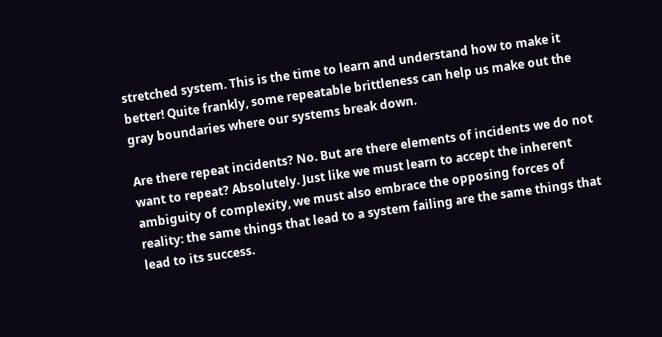stretched system. This is the time to learn and understand how to make it better! Quite frankly, some repeatable brittleness can help us make out the gray boundaries where our systems break down.

Are there repeat incidents? No. But are there elements of incidents we do not want to repeat? Absolutely. Just like we must learn to accept the inherent ambiguity of complexity, we must also embrace the opposing forces of reality: the same things that lead to a system failing are the same things that lead to its success.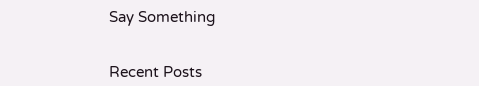Say Something


Recent Posts